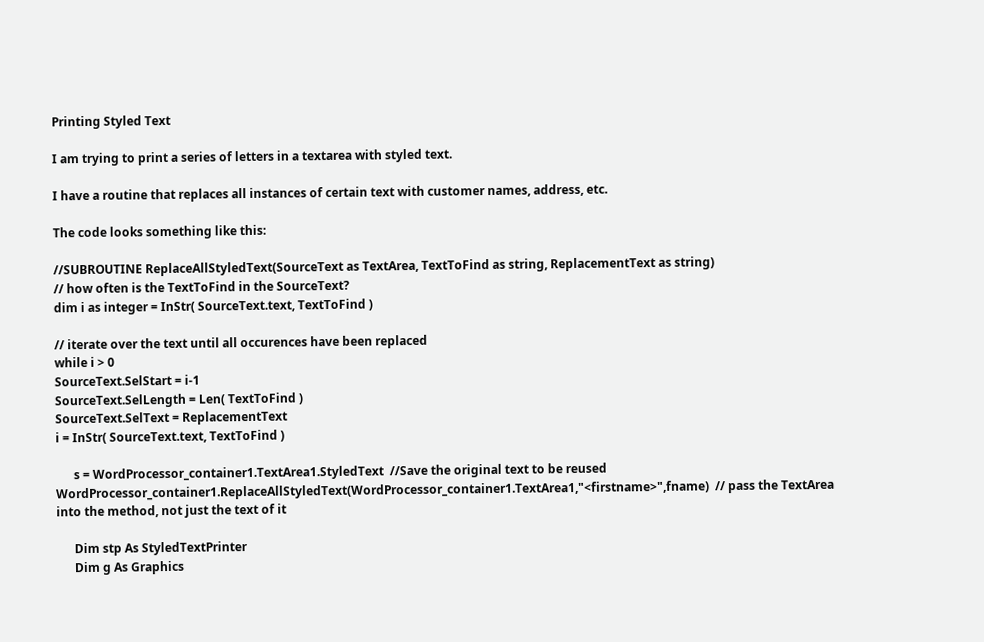Printing Styled Text

I am trying to print a series of letters in a textarea with styled text.

I have a routine that replaces all instances of certain text with customer names, address, etc.

The code looks something like this:

//SUBROUTINE ReplaceAllStyledText(SourceText as TextArea, TextToFind as string, ReplacementText as string)
// how often is the TextToFind in the SourceText?
dim i as integer = InStr( SourceText.text, TextToFind )

// iterate over the text until all occurences have been replaced
while i > 0
SourceText.SelStart = i-1
SourceText.SelLength = Len( TextToFind )
SourceText.SelText = ReplacementText
i = InStr( SourceText.text, TextToFind )

      s = WordProcessor_container1.TextArea1.StyledText  //Save the original text to be reused
WordProcessor_container1.ReplaceAllStyledText(WordProcessor_container1.TextArea1,"<firstname>",fname)  // pass the TextArea into the method, not just the text of it

      Dim stp As StyledTextPrinter
      Dim g As Graphics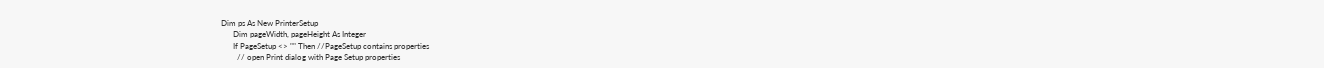Dim ps As New PrinterSetup
      Dim pageWidth, pageHeight As Integer
      If PageSetup <> "" Then //PageSetup contains properties
        // open Print dialog with Page Setup properties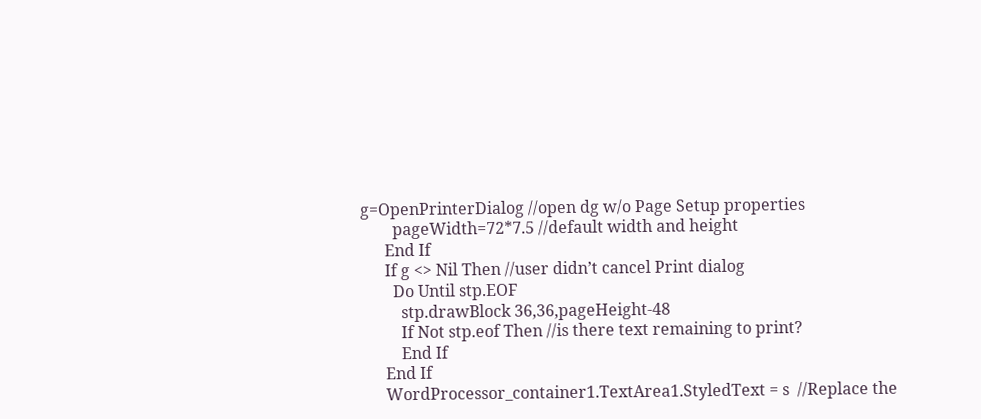g=OpenPrinterDialog //open dg w/o Page Setup properties
        pageWidth=72*7.5 //default width and height
      End If
      If g <> Nil Then //user didn’t cancel Print dialog
        Do Until stp.EOF
          stp.drawBlock 36,36,pageHeight-48
          If Not stp.eof Then //is there text remaining to print?
          End If
      End If
      WordProcessor_container1.TextArea1.StyledText = s  //Replace the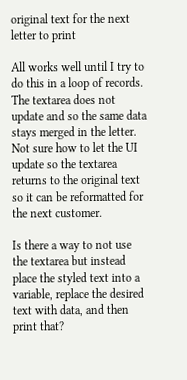original text for the next letter to print

All works well until I try to do this in a loop of records. The textarea does not update and so the same data stays merged in the letter. Not sure how to let the UI update so the textarea returns to the original text so it can be reformatted for the next customer.

Is there a way to not use the textarea but instead place the styled text into a variable, replace the desired text with data, and then print that?